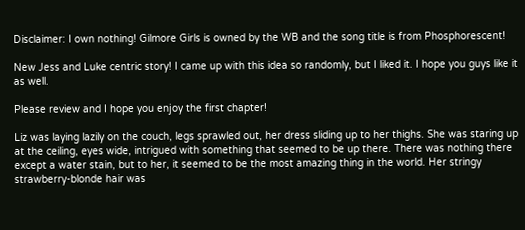Disclaimer: I own nothing! Gilmore Girls is owned by the WB and the song title is from Phosphorescent!

New Jess and Luke centric story! I came up with this idea so randomly, but I liked it. I hope you guys like it as well.

Please review and I hope you enjoy the first chapter!

Liz was laying lazily on the couch, legs sprawled out, her dress sliding up to her thighs. She was staring up at the ceiling, eyes wide, intrigued with something that seemed to be up there. There was nothing there except a water stain, but to her, it seemed to be the most amazing thing in the world. Her stringy strawberry-blonde hair was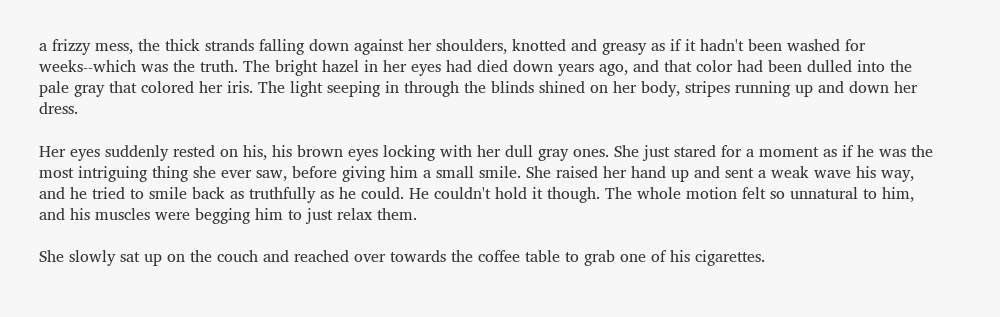a frizzy mess, the thick strands falling down against her shoulders, knotted and greasy as if it hadn't been washed for weeks--which was the truth. The bright hazel in her eyes had died down years ago, and that color had been dulled into the pale gray that colored her iris. The light seeping in through the blinds shined on her body, stripes running up and down her dress.

Her eyes suddenly rested on his, his brown eyes locking with her dull gray ones. She just stared for a moment as if he was the most intriguing thing she ever saw, before giving him a small smile. She raised her hand up and sent a weak wave his way, and he tried to smile back as truthfully as he could. He couldn't hold it though. The whole motion felt so unnatural to him, and his muscles were begging him to just relax them.

She slowly sat up on the couch and reached over towards the coffee table to grab one of his cigarettes.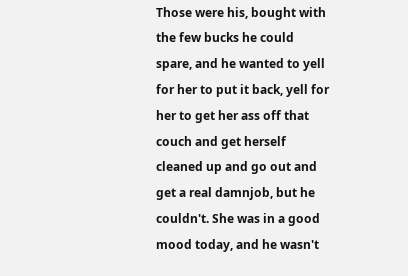Those were his, bought with the few bucks he could spare, and he wanted to yell for her to put it back, yell for her to get her ass off that couch and get herself cleaned up and go out and get a real damnjob, but he couldn't. She was in a good mood today, and he wasn't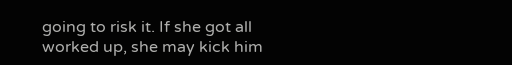going to risk it. If she got all worked up, she may kick him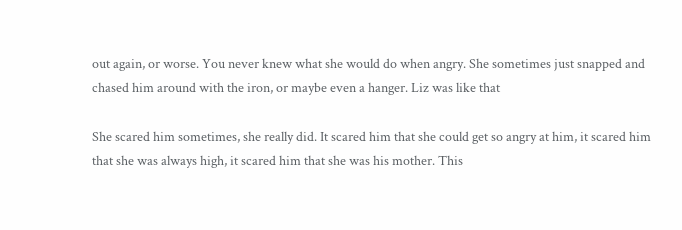out again, or worse. You never knew what she would do when angry. She sometimes just snapped and chased him around with the iron, or maybe even a hanger. Liz was like that

She scared him sometimes, she really did. It scared him that she could get so angry at him, it scared him that she was always high, it scared him that she was his mother. This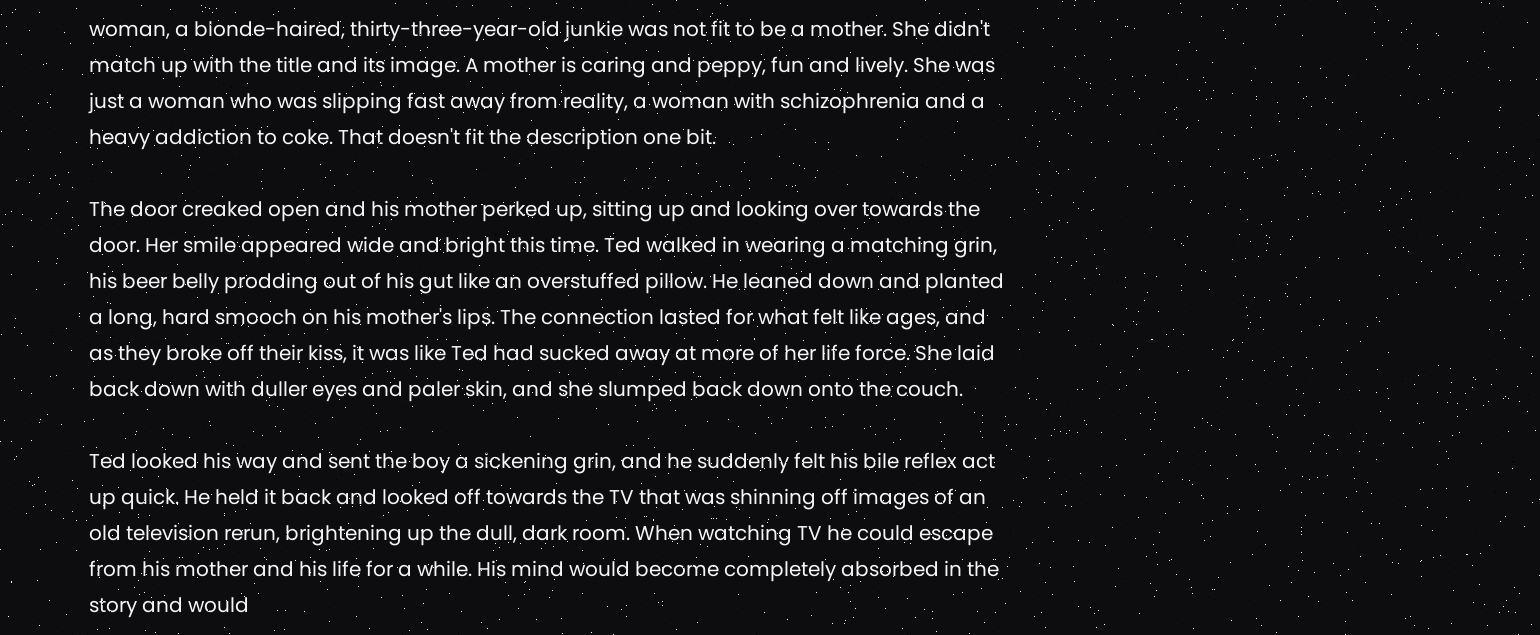woman, a blonde-haired, thirty-three-year-old junkie was not fit to be a mother. She didn't match up with the title and its image. A mother is caring and peppy, fun and lively. She was just a woman who was slipping fast away from reality, a woman with schizophrenia and a heavy addiction to coke. That doesn't fit the description one bit.

The door creaked open and his mother perked up, sitting up and looking over towards the door. Her smile appeared wide and bright this time. Ted walked in wearing a matching grin, his beer belly prodding out of his gut like an overstuffed pillow. He leaned down and planted a long, hard smooch on his mother's lips. The connection lasted for what felt like ages, and as they broke off their kiss, it was like Ted had sucked away at more of her life force. She laid back down with duller eyes and paler skin, and she slumped back down onto the couch.

Ted looked his way and sent the boy a sickening grin, and he suddenly felt his bile reflex act up quick. He held it back and looked off towards the TV that was shinning off images of an old television rerun, brightening up the dull, dark room. When watching TV he could escape from his mother and his life for a while. His mind would become completely absorbed in the story and would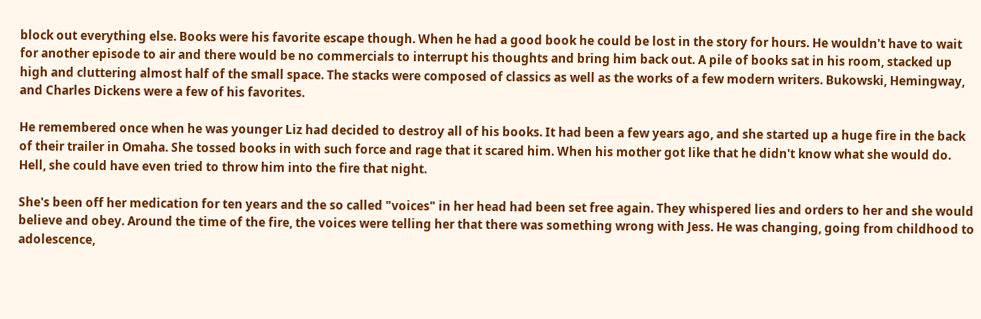block out everything else. Books were his favorite escape though. When he had a good book he could be lost in the story for hours. He wouldn't have to wait for another episode to air and there would be no commercials to interrupt his thoughts and bring him back out. A pile of books sat in his room, stacked up high and cluttering almost half of the small space. The stacks were composed of classics as well as the works of a few modern writers. Bukowski, Hemingway, and Charles Dickens were a few of his favorites.

He remembered once when he was younger Liz had decided to destroy all of his books. It had been a few years ago, and she started up a huge fire in the back of their trailer in Omaha. She tossed books in with such force and rage that it scared him. When his mother got like that he didn't know what she would do. Hell, she could have even tried to throw him into the fire that night.

She's been off her medication for ten years and the so called "voices" in her head had been set free again. They whispered lies and orders to her and she would believe and obey. Around the time of the fire, the voices were telling her that there was something wrong with Jess. He was changing, going from childhood to adolescence,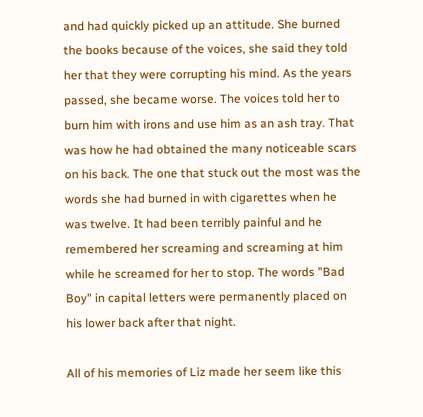and had quickly picked up an attitude. She burned the books because of the voices, she said they told her that they were corrupting his mind. As the years passed, she became worse. The voices told her to burn him with irons and use him as an ash tray. That was how he had obtained the many noticeable scars on his back. The one that stuck out the most was the words she had burned in with cigarettes when he was twelve. It had been terribly painful and he remembered her screaming and screaming at him while he screamed for her to stop. The words "Bad Boy" in capital letters were permanently placed on his lower back after that night.

All of his memories of Liz made her seem like this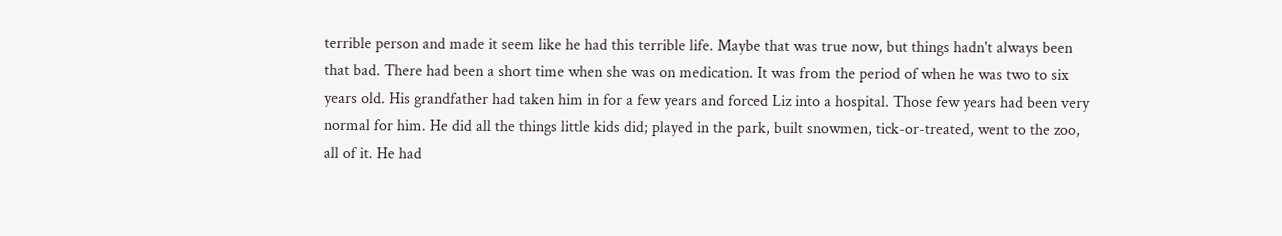terrible person and made it seem like he had this terrible life. Maybe that was true now, but things hadn't always been that bad. There had been a short time when she was on medication. It was from the period of when he was two to six years old. His grandfather had taken him in for a few years and forced Liz into a hospital. Those few years had been very normal for him. He did all the things little kids did; played in the park, built snowmen, tick-or-treated, went to the zoo, all of it. He had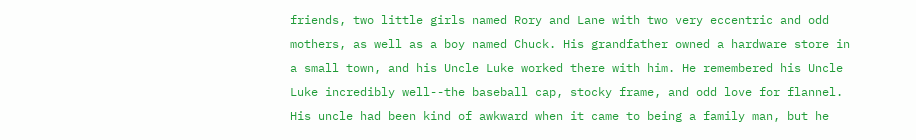friends, two little girls named Rory and Lane with two very eccentric and odd mothers, as well as a boy named Chuck. His grandfather owned a hardware store in a small town, and his Uncle Luke worked there with him. He remembered his Uncle Luke incredibly well--the baseball cap, stocky frame, and odd love for flannel. His uncle had been kind of awkward when it came to being a family man, but he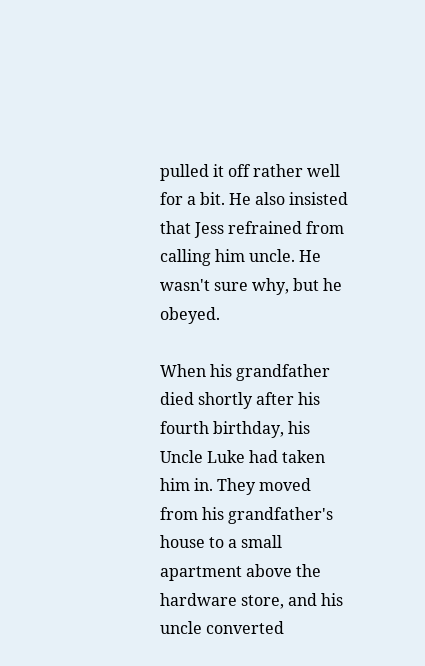pulled it off rather well for a bit. He also insisted that Jess refrained from calling him uncle. He wasn't sure why, but he obeyed.

When his grandfather died shortly after his fourth birthday, his Uncle Luke had taken him in. They moved from his grandfather's house to a small apartment above the hardware store, and his uncle converted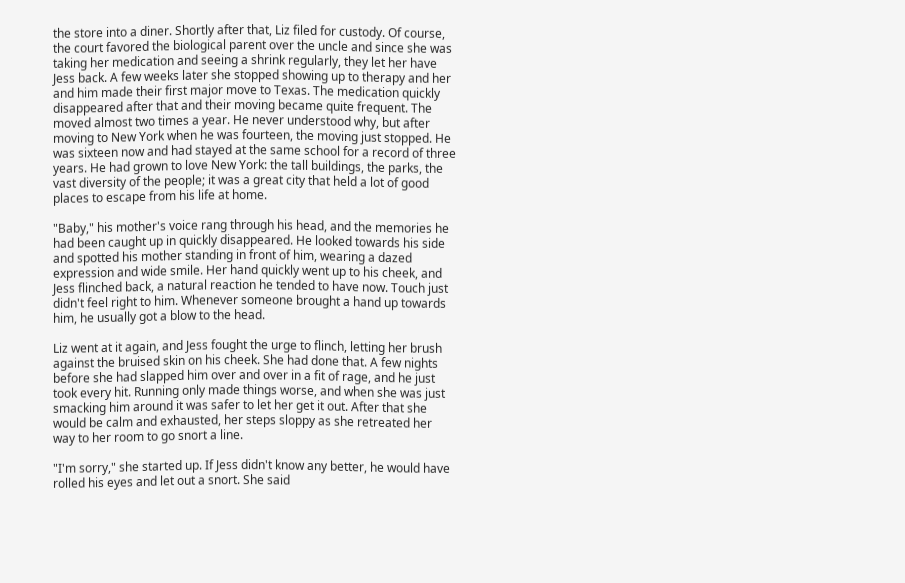the store into a diner. Shortly after that, Liz filed for custody. Of course, the court favored the biological parent over the uncle and since she was taking her medication and seeing a shrink regularly, they let her have Jess back. A few weeks later she stopped showing up to therapy and her and him made their first major move to Texas. The medication quickly disappeared after that and their moving became quite frequent. The moved almost two times a year. He never understood why, but after moving to New York when he was fourteen, the moving just stopped. He was sixteen now and had stayed at the same school for a record of three years. He had grown to love New York: the tall buildings, the parks, the vast diversity of the people; it was a great city that held a lot of good places to escape from his life at home.

"Baby," his mother's voice rang through his head, and the memories he had been caught up in quickly disappeared. He looked towards his side and spotted his mother standing in front of him, wearing a dazed expression and wide smile. Her hand quickly went up to his cheek, and Jess flinched back, a natural reaction he tended to have now. Touch just didn't feel right to him. Whenever someone brought a hand up towards him, he usually got a blow to the head.

Liz went at it again, and Jess fought the urge to flinch, letting her brush against the bruised skin on his cheek. She had done that. A few nights before she had slapped him over and over in a fit of rage, and he just took every hit. Running only made things worse, and when she was just smacking him around it was safer to let her get it out. After that she would be calm and exhausted, her steps sloppy as she retreated her way to her room to go snort a line.

"I'm sorry," she started up. If Jess didn't know any better, he would have rolled his eyes and let out a snort. She said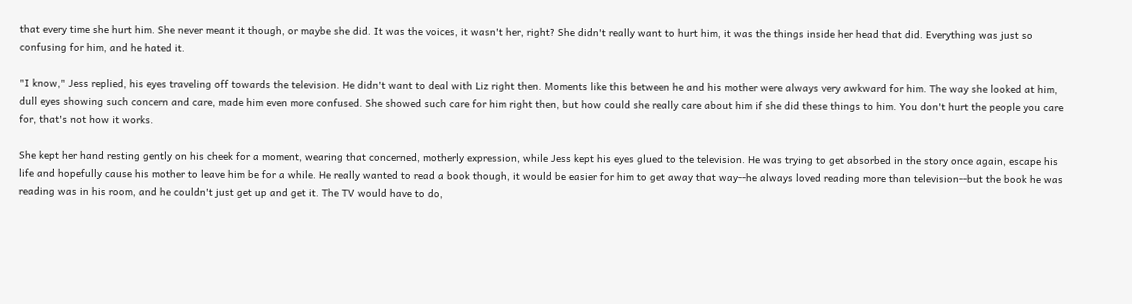that every time she hurt him. She never meant it though, or maybe she did. It was the voices, it wasn't her, right? She didn't really want to hurt him, it was the things inside her head that did. Everything was just so confusing for him, and he hated it.

"I know," Jess replied, his eyes traveling off towards the television. He didn't want to deal with Liz right then. Moments like this between he and his mother were always very awkward for him. The way she looked at him, dull eyes showing such concern and care, made him even more confused. She showed such care for him right then, but how could she really care about him if she did these things to him. You don't hurt the people you care for, that's not how it works.

She kept her hand resting gently on his cheek for a moment, wearing that concerned, motherly expression, while Jess kept his eyes glued to the television. He was trying to get absorbed in the story once again, escape his life and hopefully cause his mother to leave him be for a while. He really wanted to read a book though, it would be easier for him to get away that way--he always loved reading more than television--but the book he was reading was in his room, and he couldn't just get up and get it. The TV would have to do,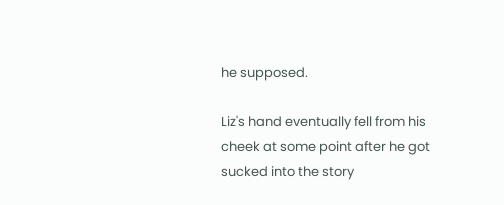he supposed.

Liz's hand eventually fell from his cheek at some point after he got sucked into the story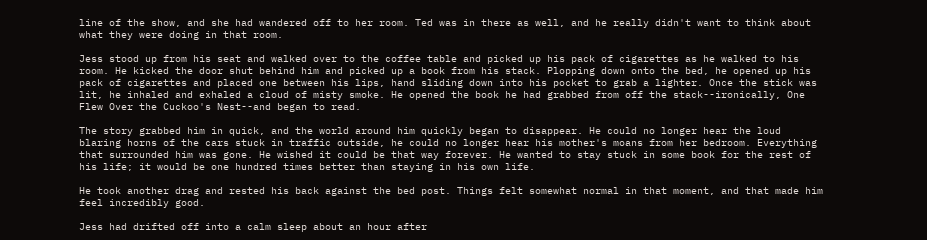line of the show, and she had wandered off to her room. Ted was in there as well, and he really didn't want to think about what they were doing in that room.

Jess stood up from his seat and walked over to the coffee table and picked up his pack of cigarettes as he walked to his room. He kicked the door shut behind him and picked up a book from his stack. Plopping down onto the bed, he opened up his pack of cigarettes and placed one between his lips, hand sliding down into his pocket to grab a lighter. Once the stick was lit, he inhaled and exhaled a cloud of misty smoke. He opened the book he had grabbed from off the stack--ironically, One Flew Over the Cuckoo's Nest--and began to read.

The story grabbed him in quick, and the world around him quickly began to disappear. He could no longer hear the loud blaring horns of the cars stuck in traffic outside, he could no longer hear his mother's moans from her bedroom. Everything that surrounded him was gone. He wished it could be that way forever. He wanted to stay stuck in some book for the rest of his life; it would be one hundred times better than staying in his own life.

He took another drag and rested his back against the bed post. Things felt somewhat normal in that moment, and that made him feel incredibly good.

Jess had drifted off into a calm sleep about an hour after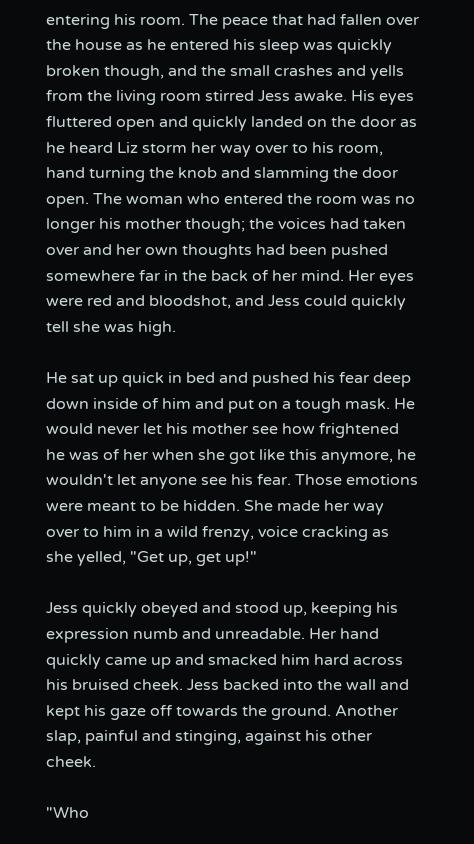entering his room. The peace that had fallen over the house as he entered his sleep was quickly broken though, and the small crashes and yells from the living room stirred Jess awake. His eyes fluttered open and quickly landed on the door as he heard Liz storm her way over to his room, hand turning the knob and slamming the door open. The woman who entered the room was no longer his mother though; the voices had taken over and her own thoughts had been pushed somewhere far in the back of her mind. Her eyes were red and bloodshot, and Jess could quickly tell she was high.

He sat up quick in bed and pushed his fear deep down inside of him and put on a tough mask. He would never let his mother see how frightened he was of her when she got like this anymore, he wouldn't let anyone see his fear. Those emotions were meant to be hidden. She made her way over to him in a wild frenzy, voice cracking as she yelled, "Get up, get up!"

Jess quickly obeyed and stood up, keeping his expression numb and unreadable. Her hand quickly came up and smacked him hard across his bruised cheek. Jess backed into the wall and kept his gaze off towards the ground. Another slap, painful and stinging, against his other cheek.

"Who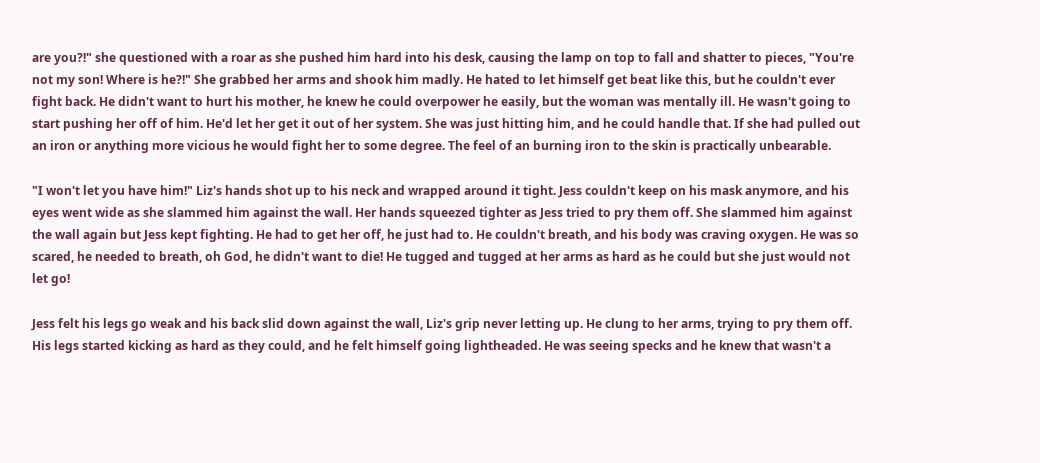are you?!" she questioned with a roar as she pushed him hard into his desk, causing the lamp on top to fall and shatter to pieces, "You're not my son! Where is he?!" She grabbed her arms and shook him madly. He hated to let himself get beat like this, but he couldn't ever fight back. He didn't want to hurt his mother, he knew he could overpower he easily, but the woman was mentally ill. He wasn't going to start pushing her off of him. He'd let her get it out of her system. She was just hitting him, and he could handle that. If she had pulled out an iron or anything more vicious he would fight her to some degree. The feel of an burning iron to the skin is practically unbearable.

"I won't let you have him!" Liz's hands shot up to his neck and wrapped around it tight. Jess couldn't keep on his mask anymore, and his eyes went wide as she slammed him against the wall. Her hands squeezed tighter as Jess tried to pry them off. She slammed him against the wall again but Jess kept fighting. He had to get her off, he just had to. He couldn't breath, and his body was craving oxygen. He was so scared, he needed to breath, oh God, he didn't want to die! He tugged and tugged at her arms as hard as he could but she just would not let go!

Jess felt his legs go weak and his back slid down against the wall, Liz's grip never letting up. He clung to her arms, trying to pry them off. His legs started kicking as hard as they could, and he felt himself going lightheaded. He was seeing specks and he knew that wasn't a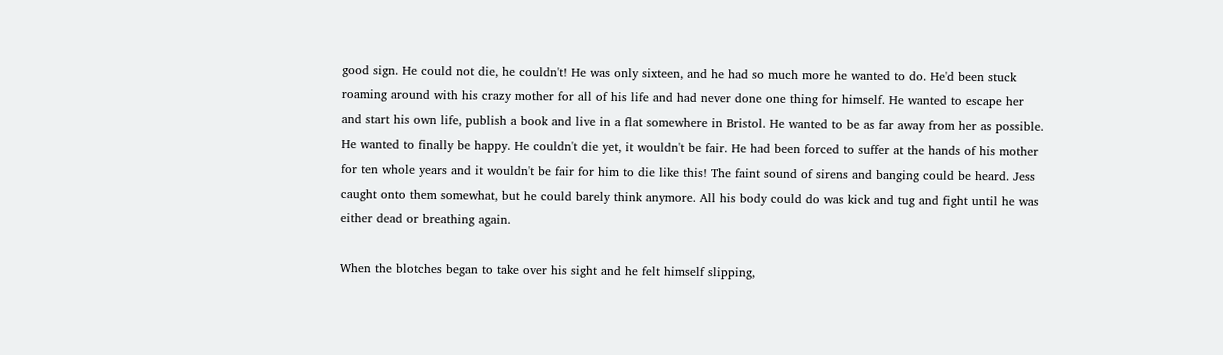good sign. He could not die, he couldn't! He was only sixteen, and he had so much more he wanted to do. He'd been stuck roaming around with his crazy mother for all of his life and had never done one thing for himself. He wanted to escape her and start his own life, publish a book and live in a flat somewhere in Bristol. He wanted to be as far away from her as possible. He wanted to finally be happy. He couldn't die yet, it wouldn't be fair. He had been forced to suffer at the hands of his mother for ten whole years and it wouldn't be fair for him to die like this! The faint sound of sirens and banging could be heard. Jess caught onto them somewhat, but he could barely think anymore. All his body could do was kick and tug and fight until he was either dead or breathing again.

When the blotches began to take over his sight and he felt himself slipping,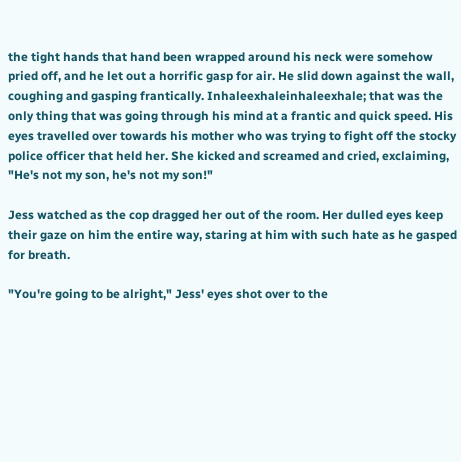the tight hands that hand been wrapped around his neck were somehow pried off, and he let out a horrific gasp for air. He slid down against the wall, coughing and gasping frantically. Inhaleexhaleinhaleexhale; that was the only thing that was going through his mind at a frantic and quick speed. His eyes travelled over towards his mother who was trying to fight off the stocky police officer that held her. She kicked and screamed and cried, exclaiming, "He's not my son, he's not my son!"

Jess watched as the cop dragged her out of the room. Her dulled eyes keep their gaze on him the entire way, staring at him with such hate as he gasped for breath.

"You're going to be alright," Jess' eyes shot over to the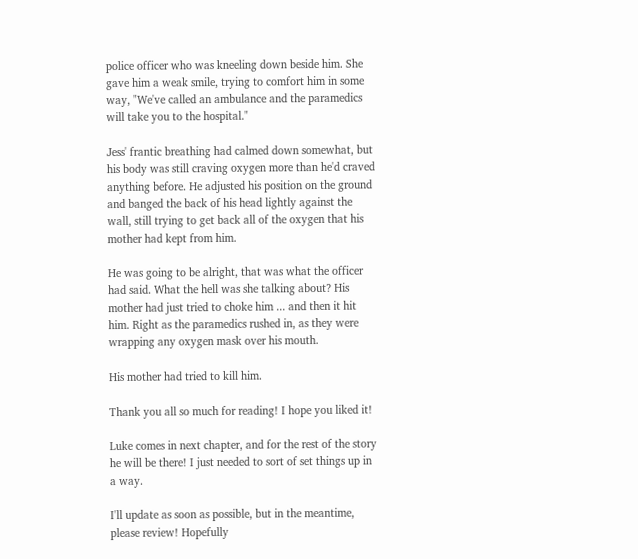police officer who was kneeling down beside him. She gave him a weak smile, trying to comfort him in some way, "We've called an ambulance and the paramedics will take you to the hospital."

Jess' frantic breathing had calmed down somewhat, but his body was still craving oxygen more than he'd craved anything before. He adjusted his position on the ground and banged the back of his head lightly against the wall, still trying to get back all of the oxygen that his mother had kept from him.

He was going to be alright, that was what the officer had said. What the hell was she talking about? His mother had just tried to choke him ... and then it hit him. Right as the paramedics rushed in, as they were wrapping any oxygen mask over his mouth.

His mother had tried to kill him.

Thank you all so much for reading! I hope you liked it!

Luke comes in next chapter, and for the rest of the story he will be there! I just needed to sort of set things up in a way.

I'll update as soon as possible, but in the meantime, please review! Hopefully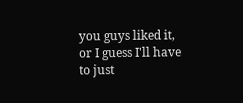you guys liked it, or I guess I'll have to just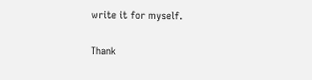write it for myself.

Thank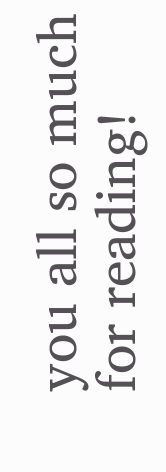you all so much for reading!